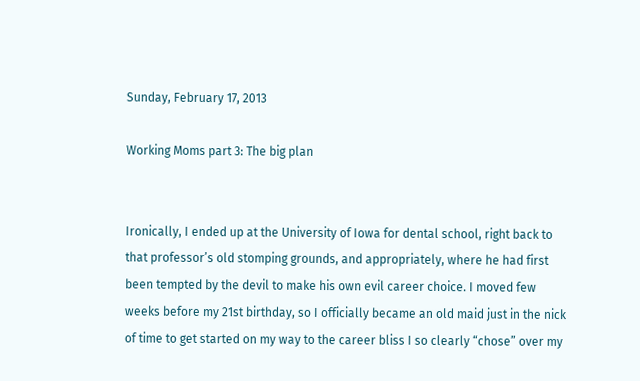Sunday, February 17, 2013

Working Moms part 3: The big plan


Ironically, I ended up at the University of Iowa for dental school, right back to that professor’s old stomping grounds, and appropriately, where he had first been tempted by the devil to make his own evil career choice. I moved few weeks before my 21st birthday, so I officially became an old maid just in the nick of time to get started on my way to the career bliss I so clearly “chose” over my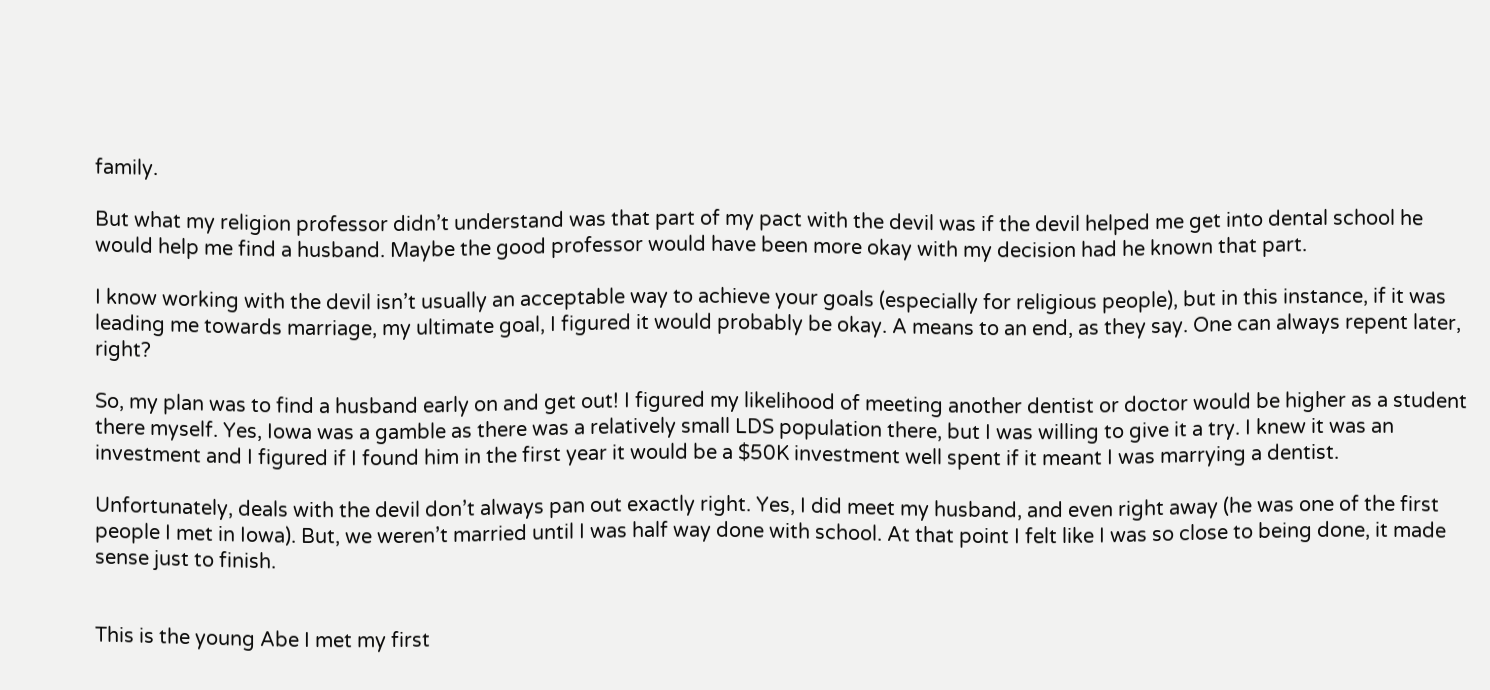family.

But what my religion professor didn’t understand was that part of my pact with the devil was if the devil helped me get into dental school he would help me find a husband. Maybe the good professor would have been more okay with my decision had he known that part.

I know working with the devil isn’t usually an acceptable way to achieve your goals (especially for religious people), but in this instance, if it was leading me towards marriage, my ultimate goal, I figured it would probably be okay. A means to an end, as they say. One can always repent later, right?

So, my plan was to find a husband early on and get out! I figured my likelihood of meeting another dentist or doctor would be higher as a student there myself. Yes, Iowa was a gamble as there was a relatively small LDS population there, but I was willing to give it a try. I knew it was an investment and I figured if I found him in the first year it would be a $50K investment well spent if it meant I was marrying a dentist.

Unfortunately, deals with the devil don’t always pan out exactly right. Yes, I did meet my husband, and even right away (he was one of the first people I met in Iowa). But, we weren’t married until I was half way done with school. At that point I felt like I was so close to being done, it made sense just to finish.


This is the young Abe I met my first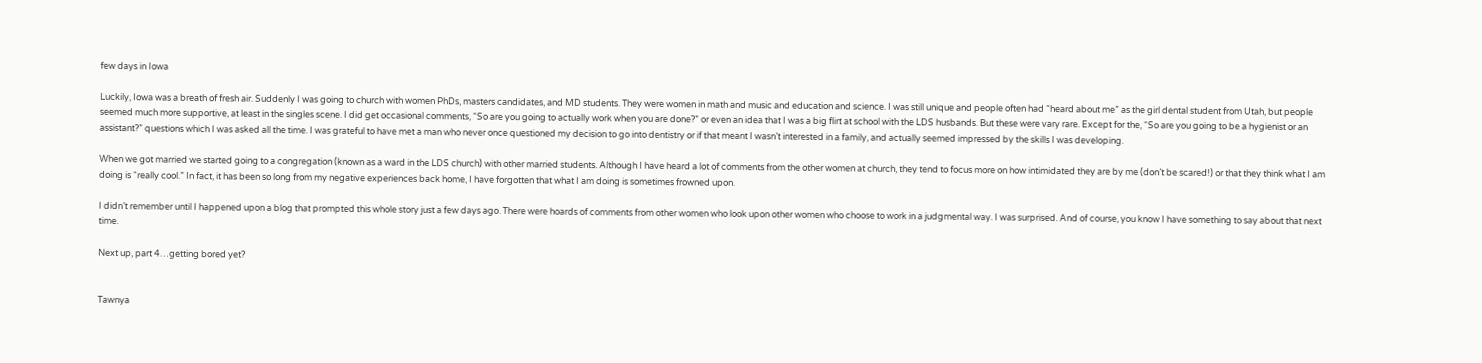few days in Iowa

Luckily, Iowa was a breath of fresh air. Suddenly I was going to church with women PhDs, masters candidates, and MD students. They were women in math and music and education and science. I was still unique and people often had “heard about me” as the girl dental student from Utah, but people seemed much more supportive, at least in the singles scene. I did get occasional comments, “So are you going to actually work when you are done?” or even an idea that I was a big flirt at school with the LDS husbands. But these were vary rare. Except for the, “So are you going to be a hygienist or an assistant?” questions which I was asked all the time. I was grateful to have met a man who never once questioned my decision to go into dentistry or if that meant I wasn’t interested in a family, and actually seemed impressed by the skills I was developing.

When we got married we started going to a congregation (known as a ward in the LDS church) with other married students. Although I have heard a lot of comments from the other women at church, they tend to focus more on how intimidated they are by me (don’t be scared!) or that they think what I am doing is “really cool.” In fact, it has been so long from my negative experiences back home, I have forgotten that what I am doing is sometimes frowned upon.

I didn’t remember until I happened upon a blog that prompted this whole story just a few days ago. There were hoards of comments from other women who look upon other women who choose to work in a judgmental way. I was surprised. And of course, you know I have something to say about that next time.

Next up, part 4…getting bored yet?


Tawnya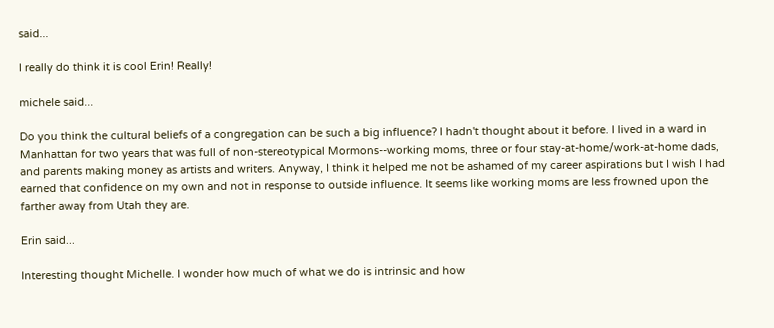said...

I really do think it is cool Erin! Really!

michele said...

Do you think the cultural beliefs of a congregation can be such a big influence? I hadn't thought about it before. I lived in a ward in Manhattan for two years that was full of non-stereotypical Mormons--working moms, three or four stay-at-home/work-at-home dads, and parents making money as artists and writers. Anyway, I think it helped me not be ashamed of my career aspirations but I wish I had earned that confidence on my own and not in response to outside influence. It seems like working moms are less frowned upon the farther away from Utah they are.

Erin said...

Interesting thought Michelle. I wonder how much of what we do is intrinsic and how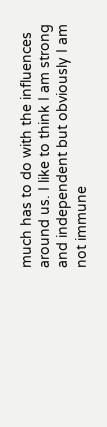much has to do with the influences around us. I like to think I am strong and independent but obviously I am not immune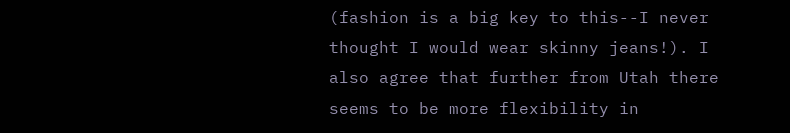(fashion is a big key to this--I never thought I would wear skinny jeans!). I also agree that further from Utah there seems to be more flexibility in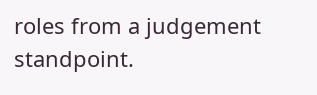roles from a judgement standpoint.